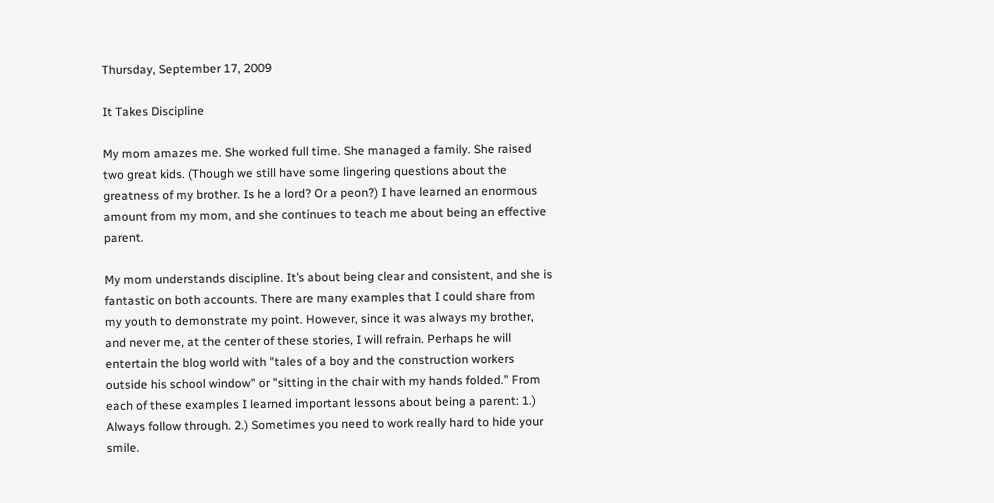Thursday, September 17, 2009

It Takes Discipline

My mom amazes me. She worked full time. She managed a family. She raised two great kids. (Though we still have some lingering questions about the greatness of my brother. Is he a lord? Or a peon?) I have learned an enormous amount from my mom, and she continues to teach me about being an effective parent.

My mom understands discipline. It’s about being clear and consistent, and she is fantastic on both accounts. There are many examples that I could share from my youth to demonstrate my point. However, since it was always my brother, and never me, at the center of these stories, I will refrain. Perhaps he will entertain the blog world with "tales of a boy and the construction workers outside his school window" or "sitting in the chair with my hands folded." From each of these examples I learned important lessons about being a parent: 1.) Always follow through. 2.) Sometimes you need to work really hard to hide your smile.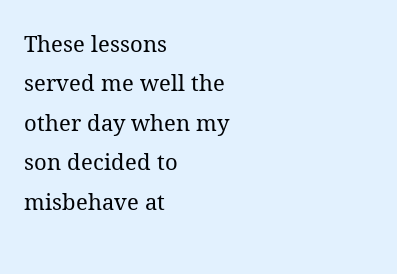These lessons served me well the other day when my son decided to misbehave at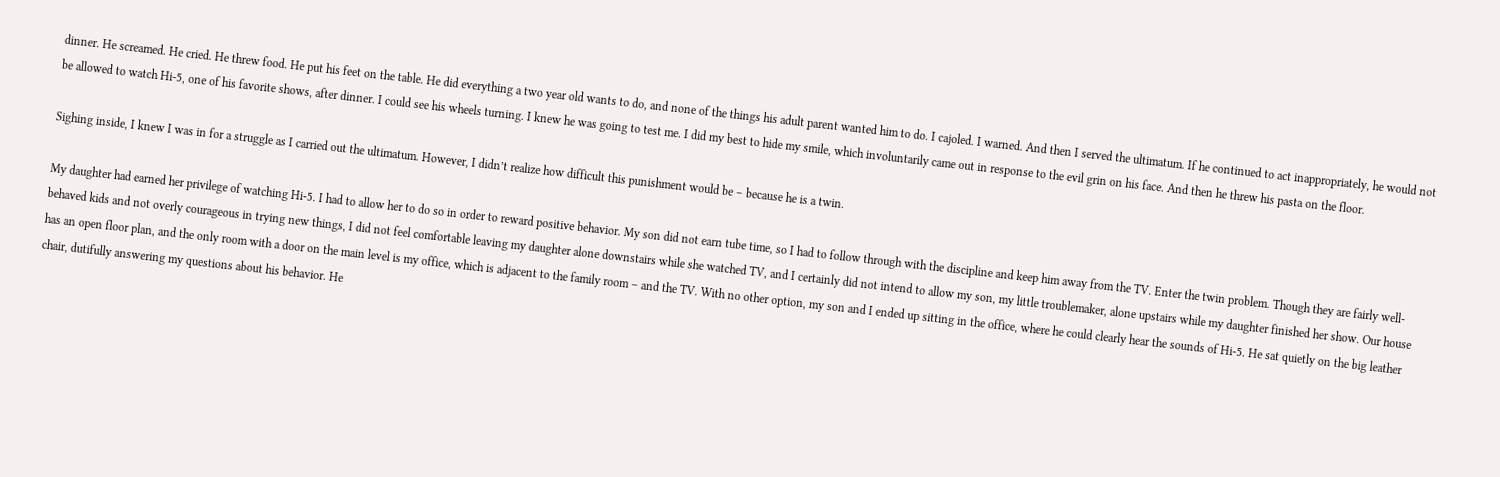dinner. He screamed. He cried. He threw food. He put his feet on the table. He did everything a two year old wants to do, and none of the things his adult parent wanted him to do. I cajoled. I warned. And then I served the ultimatum. If he continued to act inappropriately, he would not be allowed to watch Hi-5, one of his favorite shows, after dinner. I could see his wheels turning. I knew he was going to test me. I did my best to hide my smile, which involuntarily came out in response to the evil grin on his face. And then he threw his pasta on the floor.

Sighing inside, I knew I was in for a struggle as I carried out the ultimatum. However, I didn’t realize how difficult this punishment would be – because he is a twin.

My daughter had earned her privilege of watching Hi-5. I had to allow her to do so in order to reward positive behavior. My son did not earn tube time, so I had to follow through with the discipline and keep him away from the TV. Enter the twin problem. Though they are fairly well-behaved kids and not overly courageous in trying new things, I did not feel comfortable leaving my daughter alone downstairs while she watched TV, and I certainly did not intend to allow my son, my little troublemaker, alone upstairs while my daughter finished her show. Our house has an open floor plan, and the only room with a door on the main level is my office, which is adjacent to the family room – and the TV. With no other option, my son and I ended up sitting in the office, where he could clearly hear the sounds of Hi-5. He sat quietly on the big leather chair, dutifully answering my questions about his behavior. He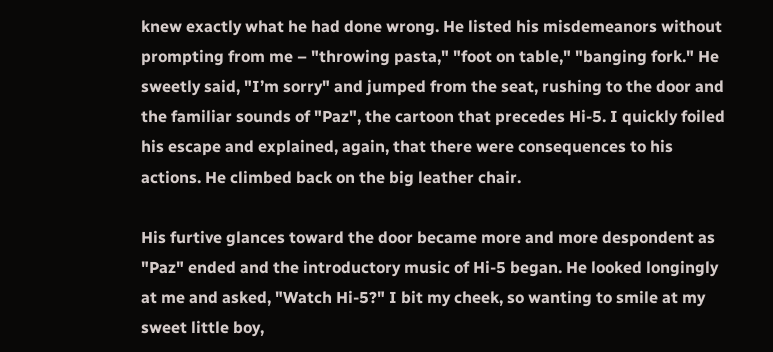knew exactly what he had done wrong. He listed his misdemeanors without prompting from me – "throwing pasta," "foot on table," "banging fork." He sweetly said, "I’m sorry" and jumped from the seat, rushing to the door and the familiar sounds of "Paz", the cartoon that precedes Hi-5. I quickly foiled his escape and explained, again, that there were consequences to his actions. He climbed back on the big leather chair.

His furtive glances toward the door became more and more despondent as "Paz" ended and the introductory music of Hi-5 began. He looked longingly at me and asked, "Watch Hi-5?" I bit my cheek, so wanting to smile at my sweet little boy,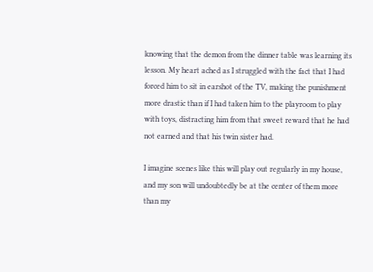knowing that the demon from the dinner table was learning its lesson. My heart ached as I struggled with the fact that I had forced him to sit in earshot of the TV, making the punishment more drastic than if I had taken him to the playroom to play with toys, distracting him from that sweet reward that he had not earned and that his twin sister had.

I imagine scenes like this will play out regularly in my house, and my son will undoubtedly be at the center of them more than my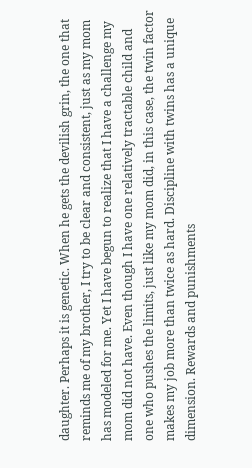daughter. Perhaps it is genetic. When he gets the devilish grin, the one that reminds me of my brother, I try to be clear and consistent, just as my mom has modeled for me. Yet I have begun to realize that I have a challenge my mom did not have. Even though I have one relatively tractable child and one who pushes the limits, just like my mom did, in this case, the twin factor makes my job more than twice as hard. Discipline with twins has a unique dimension. Rewards and punishments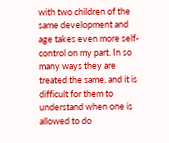with two children of the same development and age takes even more self-control on my part. In so many ways they are treated the same, and it is difficult for them to understand when one is allowed to do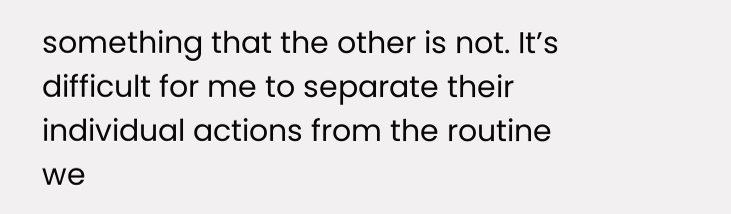something that the other is not. It’s difficult for me to separate their individual actions from the routine we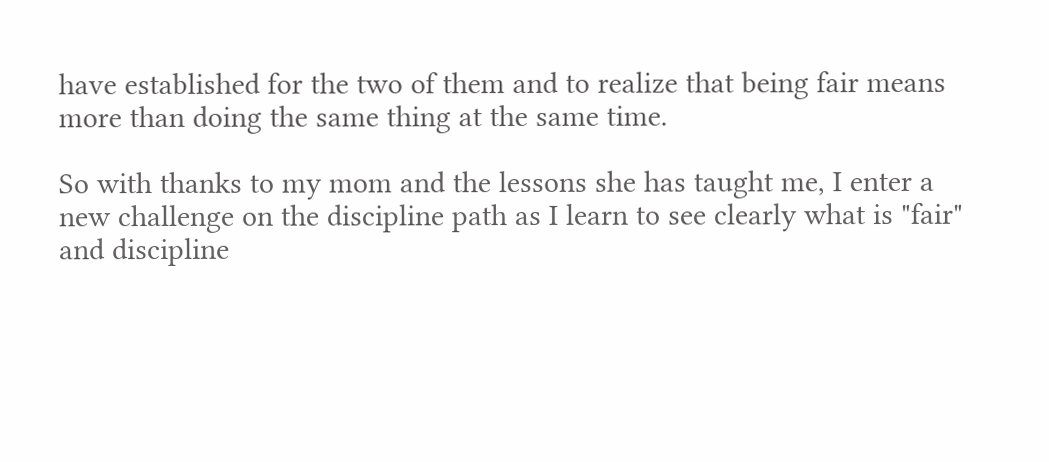have established for the two of them and to realize that being fair means more than doing the same thing at the same time.

So with thanks to my mom and the lessons she has taught me, I enter a new challenge on the discipline path as I learn to see clearly what is "fair" and discipline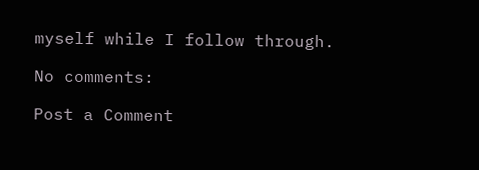myself while I follow through.

No comments:

Post a Comment